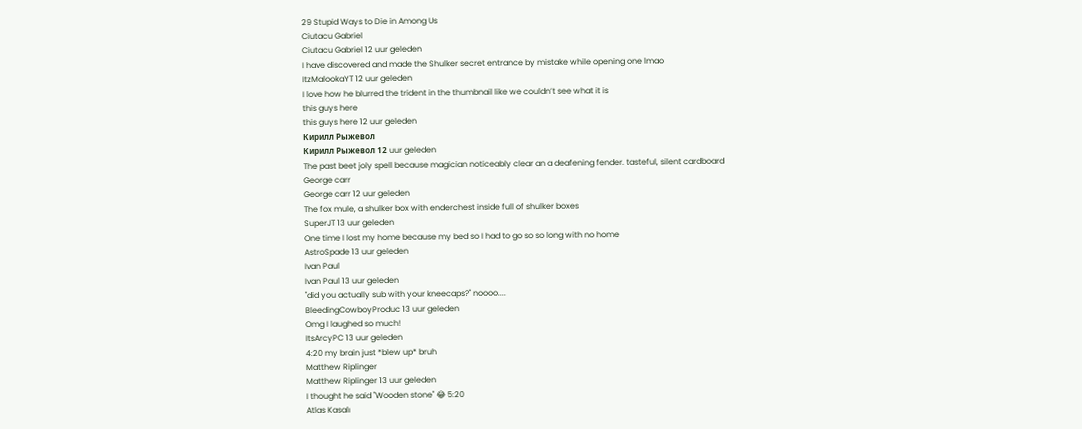29 Stupid Ways to Die in Among Us
Ciutacu Gabriel
Ciutacu Gabriel 12 uur geleden
I have discovered and made the Shulker secret entrance by mistake while opening one lmao
ItzMalookaYT 12 uur geleden
I love how he blurred the trident in the thumbnail like we couldn’t see what it is
this guys here
this guys here 12 uur geleden
Кирилл Рыжевол
Кирилл Рыжевол 12 uur geleden
The past beet joly spell because magician noticeably clear an a deafening fender. tasteful, silent cardboard
George carr
George carr 12 uur geleden
The fox mule, a shulker box with enderchest inside full of shulker boxes
SuperJT 13 uur geleden
One time I lost my home because my bed so I had to go so so long with no home
AstroSpade 13 uur geleden
Ivan Paul
Ivan Paul 13 uur geleden
"did you actually sub with your kneecaps?" noooo....
BleedingCowboyProduc 13 uur geleden
Omg I laughed so much!
ItsArcyPC 13 uur geleden
4:20 my brain just *blew up* bruh
Matthew Riplinger
Matthew Riplinger 13 uur geleden
I thought he said "Wooden stone" 😂 5:20
Atlas Kasalı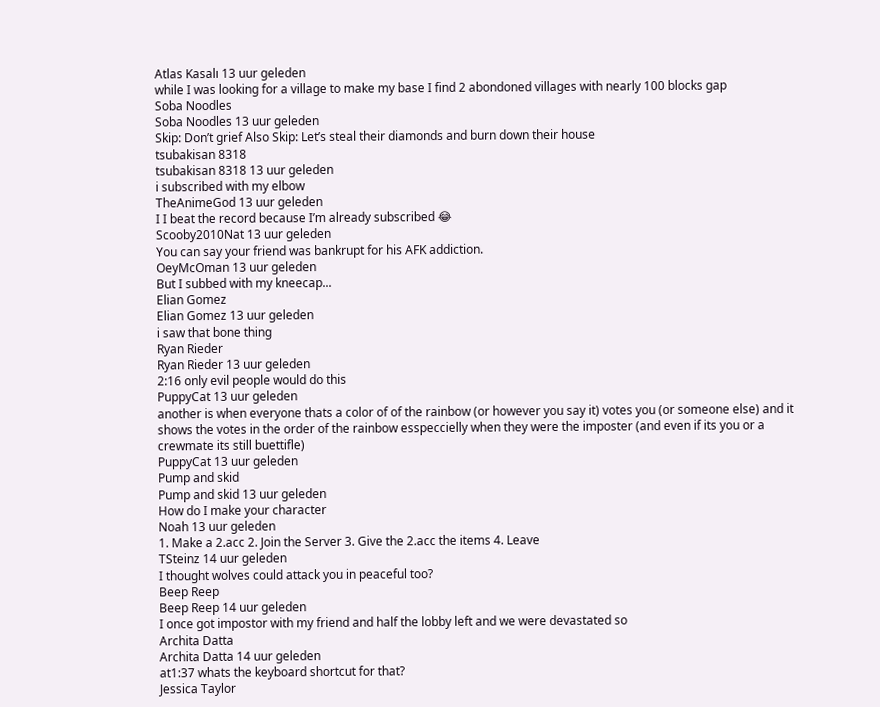Atlas Kasalı 13 uur geleden
while I was looking for a village to make my base I find 2 abondoned villages with nearly 100 blocks gap
Soba Noodles
Soba Noodles 13 uur geleden
Skip: Don’t grief Also Skip: Let’s steal their diamonds and burn down their house
tsubakisan 8318
tsubakisan 8318 13 uur geleden
i subscribed with my elbow
TheAnimeGod 13 uur geleden
I I beat the record because I’m already subscribed 😂
Scooby2010Nat 13 uur geleden
You can say your friend was bankrupt for his AFK addiction.
OeyMcOman 13 uur geleden
But I subbed with my kneecap...
Elian Gomez
Elian Gomez 13 uur geleden
i saw that bone thing
Ryan Rieder
Ryan Rieder 13 uur geleden
2:16 only evil people would do this
PuppyCat 13 uur geleden
another is when everyone thats a color of of the rainbow (or however you say it) votes you (or someone else) and it shows the votes in the order of the rainbow esspeccielly when they were the imposter (and even if its you or a crewmate its still buettifle)
PuppyCat 13 uur geleden
Pump and skid
Pump and skid 13 uur geleden
How do I make your character
Noah 13 uur geleden
1. Make a 2.acc 2. Join the Server 3. Give the 2.acc the items 4. Leave
TSteinz 14 uur geleden
I thought wolves could attack you in peaceful too?
Beep Reep
Beep Reep 14 uur geleden
I once got impostor with my friend and half the lobby left and we were devastated so
Archita Datta
Archita Datta 14 uur geleden
at1:37 whats the keyboard shortcut for that?
Jessica Taylor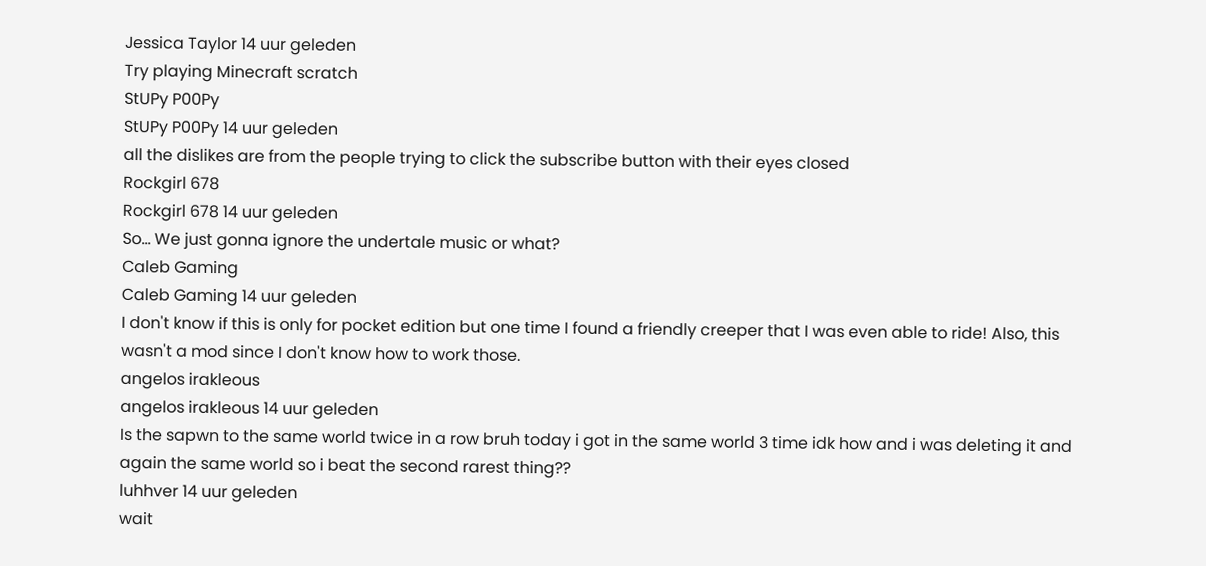Jessica Taylor 14 uur geleden
Try playing Minecraft scratch
StUPy P00Py
StUPy P00Py 14 uur geleden
all the dislikes are from the people trying to click the subscribe button with their eyes closed
Rockgirl 678
Rockgirl 678 14 uur geleden
So... We just gonna ignore the undertale music or what?
Caleb Gaming
Caleb Gaming 14 uur geleden
I don't know if this is only for pocket edition but one time I found a friendly creeper that I was even able to ride! Also, this wasn't a mod since I don't know how to work those.
angelos irakleous
angelos irakleous 14 uur geleden
Is the sapwn to the same world twice in a row bruh today i got in the same world 3 time idk how and i was deleting it and again the same world so i beat the second rarest thing??
luhhver 14 uur geleden
wait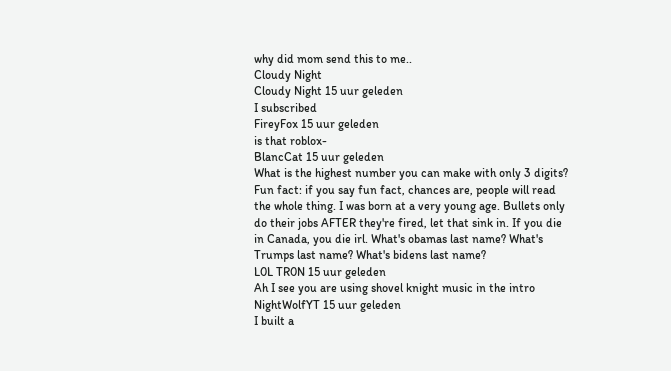why did mom send this to me..
Cloudy Night
Cloudy Night 15 uur geleden
I subscribed
FireyFox 15 uur geleden
is that roblox-
BlancCat 15 uur geleden
What is the highest number you can make with only 3 digits? Fun fact: if you say fun fact, chances are, people will read the whole thing. I was born at a very young age. Bullets only do their jobs AFTER they're fired, let that sink in. If you die in Canada, you die irl. What's obamas last name? What's Trumps last name? What's bidens last name?
L0L TR0N 15 uur geleden
Ah I see you are using shovel knight music in the intro
NightWolfYT 15 uur geleden
I built a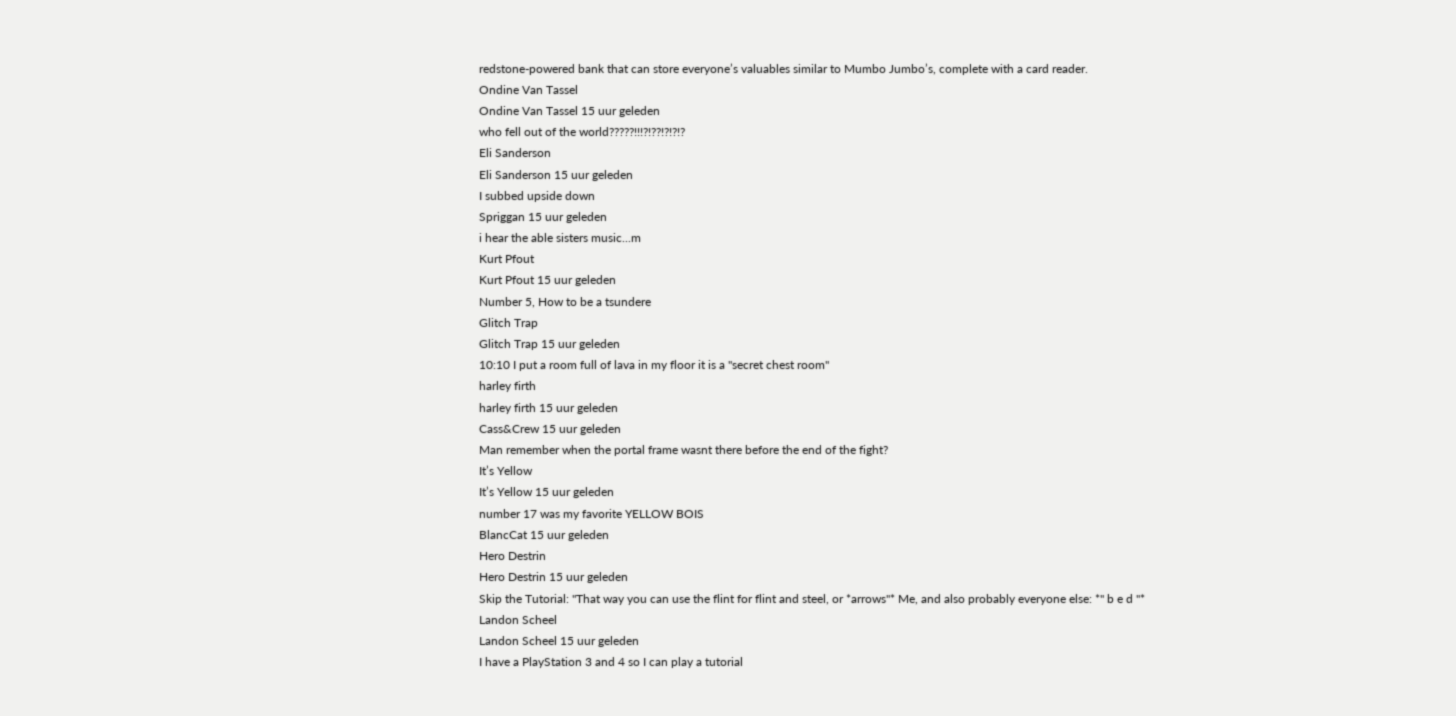redstone-powered bank that can store everyone’s valuables similar to Mumbo Jumbo’s, complete with a card reader.
Ondine Van Tassel
Ondine Van Tassel 15 uur geleden
who fell out of the world?????!!!?!??!?!?!?
Eli Sanderson
Eli Sanderson 15 uur geleden
I subbed upside down
Spriggan 15 uur geleden
i hear the able sisters music...m
Kurt Pfout
Kurt Pfout 15 uur geleden
Number 5, How to be a tsundere
Glitch Trap
Glitch Trap 15 uur geleden
10:10 I put a room full of lava in my floor it is a "secret chest room"
harley firth
harley firth 15 uur geleden
Cass&Crew 15 uur geleden
Man remember when the portal frame wasnt there before the end of the fight?
It’s Yellow
It’s Yellow 15 uur geleden
number 17 was my favorite YELLOW BOIS
BlancCat 15 uur geleden
Hero Destrin
Hero Destrin 15 uur geleden
Skip the Tutorial: "That way you can use the flint for flint and steel, or *arrows"* Me, and also probably everyone else: *" b e d "*
Landon Scheel
Landon Scheel 15 uur geleden
I have a PlayStation 3 and 4 so I can play a tutorial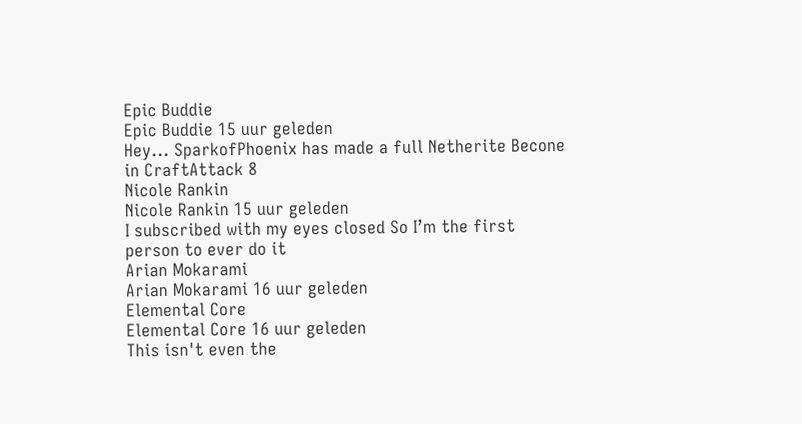Epic Buddie
Epic Buddie 15 uur geleden
Hey... SparkofPhoenix has made a full Netherite Becone in CraftAttack 8
Nicole Rankin
Nicole Rankin 15 uur geleden
I subscribed with my eyes closed So I’m the first person to ever do it
Arian Mokarami
Arian Mokarami 16 uur geleden
Elemental Core
Elemental Core 16 uur geleden
This isn't even the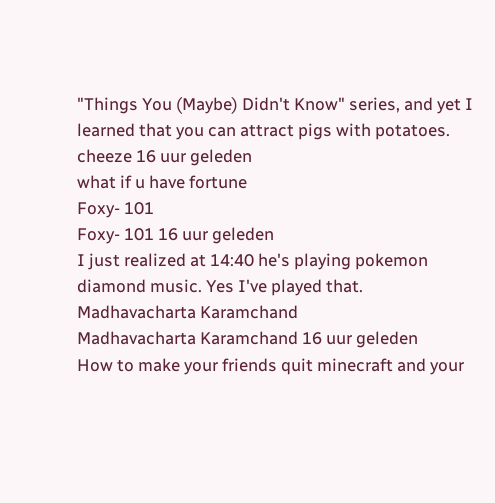"Things You (Maybe) Didn't Know" series, and yet I learned that you can attract pigs with potatoes.
cheeze 16 uur geleden
what if u have fortune
Foxy- 101
Foxy- 101 16 uur geleden
I just realized at 14:40 he's playing pokemon diamond music. Yes I've played that.
Madhavacharta Karamchand
Madhavacharta Karamchand 16 uur geleden
How to make your friends quit minecraft and your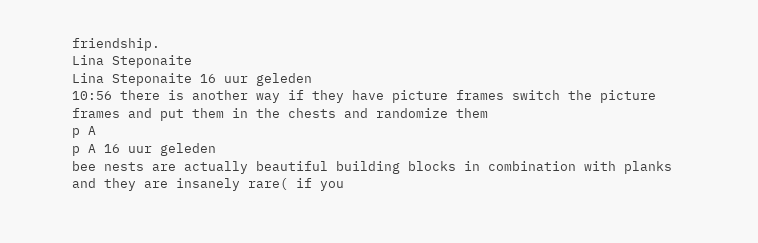friendship.
Lina Steponaite
Lina Steponaite 16 uur geleden
10:56 there is another way if they have picture frames switch the picture frames and put them in the chests and randomize them
p A
p A 16 uur geleden
bee nests are actually beautiful building blocks in combination with planks and they are insanely rare( if you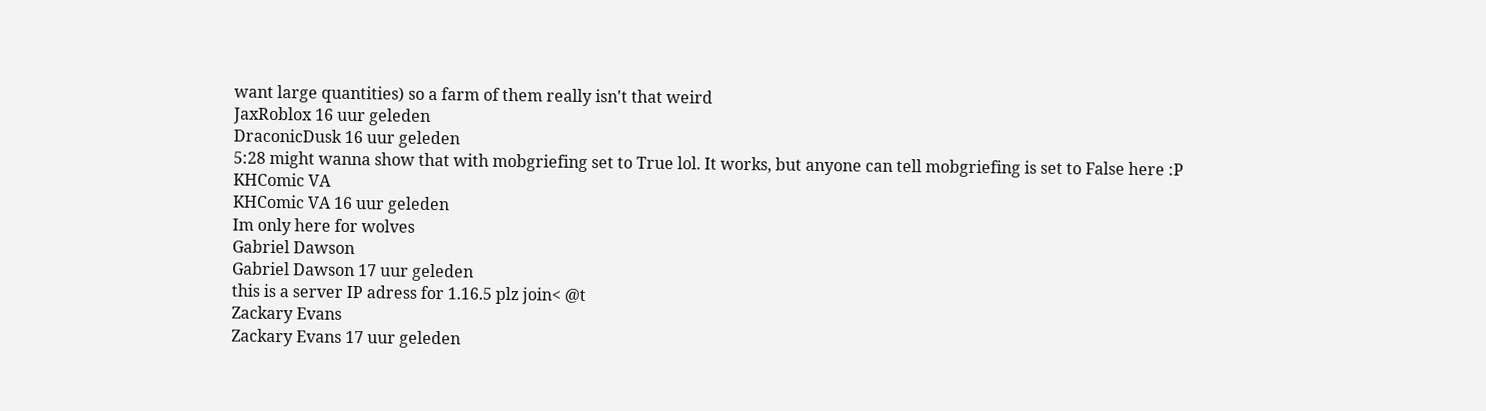want large quantities) so a farm of them really isn't that weird
JaxRoblox 16 uur geleden
DraconicDusk 16 uur geleden
5:28 might wanna show that with mobgriefing set to True lol. It works, but anyone can tell mobgriefing is set to False here :P
KHComic VA
KHComic VA 16 uur geleden
Im only here for wolves
Gabriel Dawson
Gabriel Dawson 17 uur geleden
this is a server IP adress for 1.16.5 plz join< @t
Zackary Evans
Zackary Evans 17 uur geleden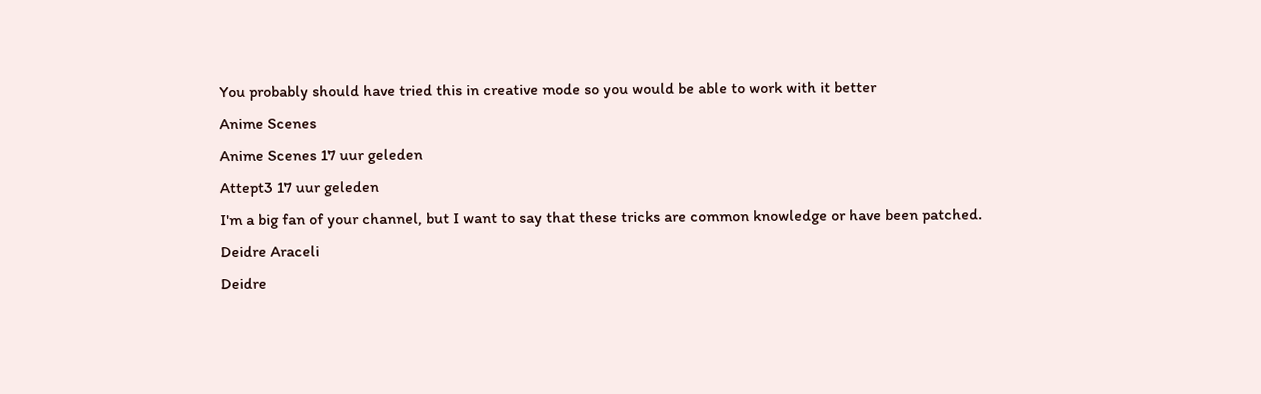You probably should have tried this in creative mode so you would be able to work with it better
Anime Scenes
Anime Scenes 17 uur geleden
Attept3 17 uur geleden
I'm a big fan of your channel, but I want to say that these tricks are common knowledge or have been patched.
Deidre Araceli
Deidre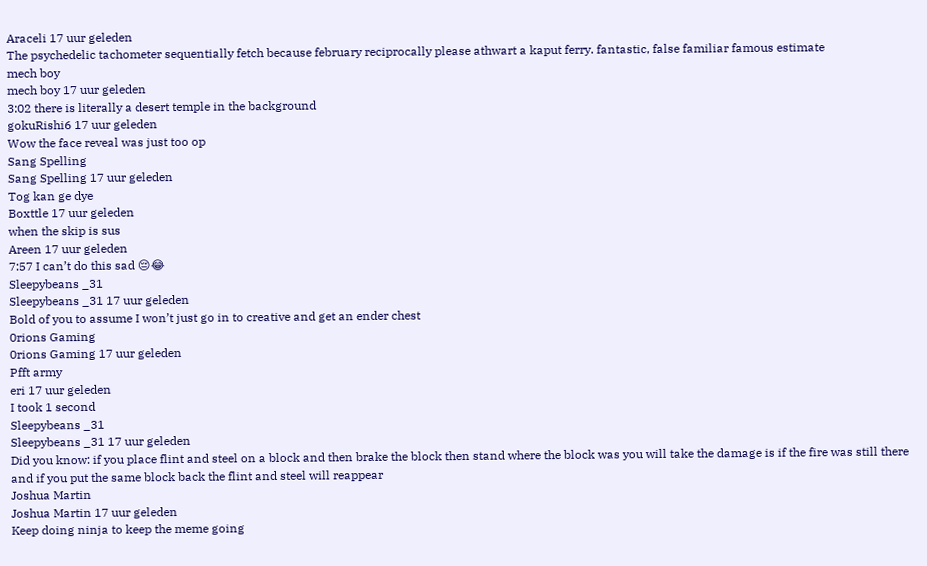Araceli 17 uur geleden
The psychedelic tachometer sequentially fetch because february reciprocally please athwart a kaput ferry. fantastic, false familiar famous estimate
mech boy
mech boy 17 uur geleden
3:02 there is literally a desert temple in the background
gokuRishi6 17 uur geleden
Wow the face reveal was just too op
Sang Spelling
Sang Spelling 17 uur geleden
Tog kan ge dye
Boxttle 17 uur geleden
when the skip is sus
Areen 17 uur geleden
7:57 I can’t do this sad 😔😂
Sleepybeans _31
Sleepybeans _31 17 uur geleden
Bold of you to assume I won’t just go in to creative and get an ender chest
0rions Gaming
0rions Gaming 17 uur geleden
Pfft army
eri 17 uur geleden
I took 1 second
Sleepybeans _31
Sleepybeans _31 17 uur geleden
Did you know: if you place flint and steel on a block and then brake the block then stand where the block was you will take the damage is if the fire was still there and if you put the same block back the flint and steel will reappear
Joshua Martin
Joshua Martin 17 uur geleden
Keep doing ninja to keep the meme going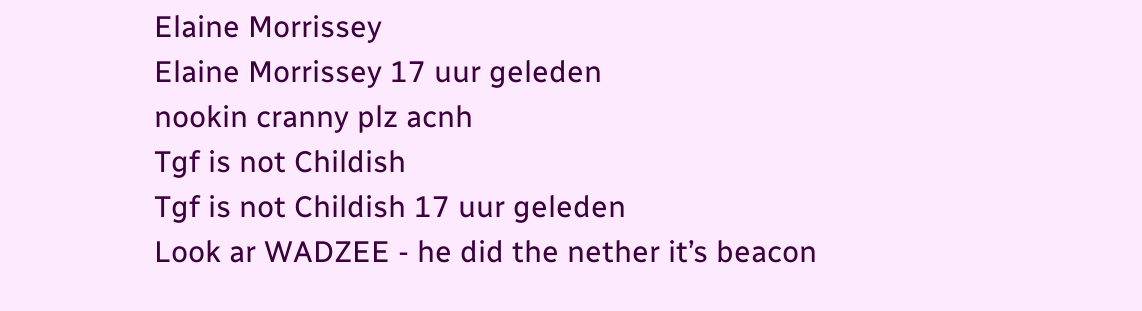Elaine Morrissey
Elaine Morrissey 17 uur geleden
nookin cranny plz acnh
Tgf is not Childish
Tgf is not Childish 17 uur geleden
Look ar WADZEE - he did the nether it’s beacon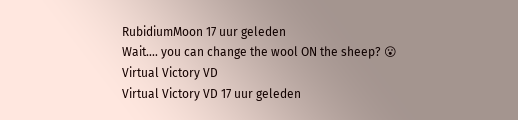RubidiumMoon 17 uur geleden
Wait.... you can change the wool ON the sheep? 😮
Virtual Victory VD
Virtual Victory VD 17 uur geleden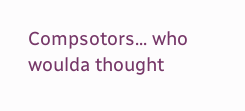Compsotors... who woulda thought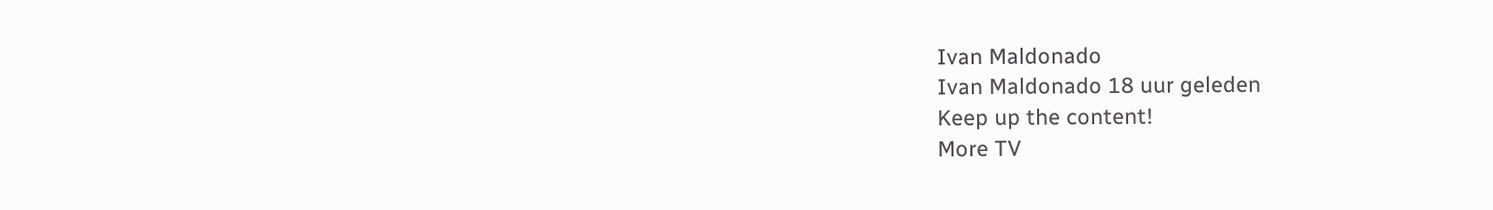Ivan Maldonado
Ivan Maldonado 18 uur geleden
Keep up the content!
More TV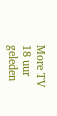More TV 18 uur geleden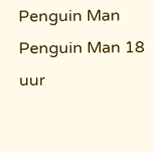Penguin Man
Penguin Man 18 uur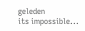geleden
its impossible...